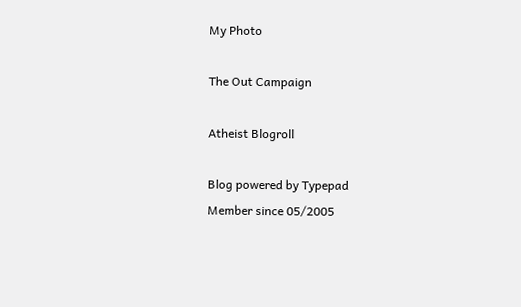My Photo

The Out Campaign

Atheist Blogroll

Blog powered by Typepad
Member since 05/2005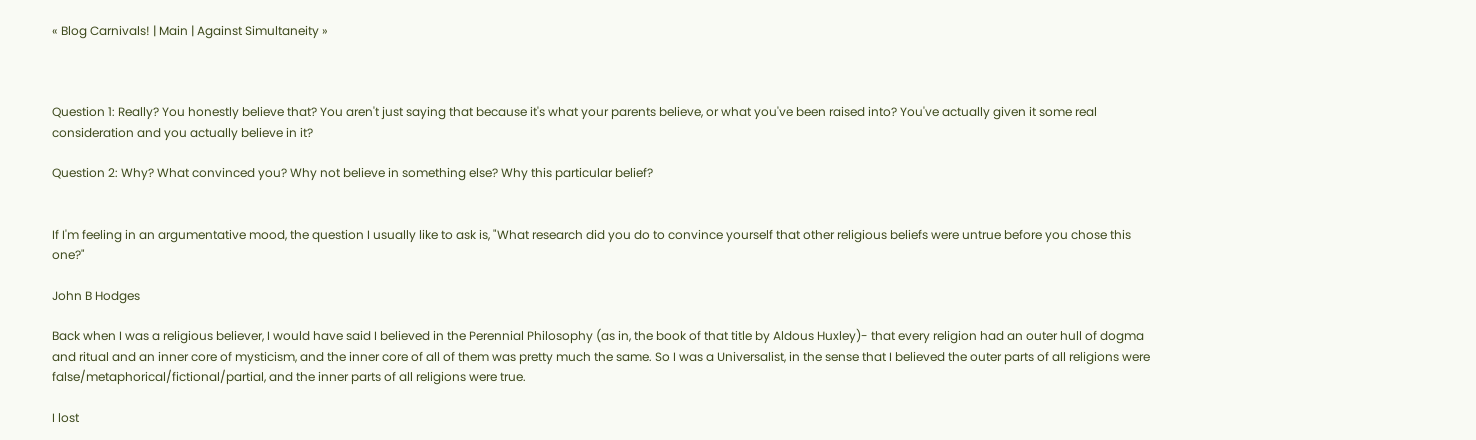« Blog Carnivals! | Main | Against Simultaneity »



Question 1: Really? You honestly believe that? You aren't just saying that because it's what your parents believe, or what you've been raised into? You've actually given it some real consideration and you actually believe in it?

Question 2: Why? What convinced you? Why not believe in something else? Why this particular belief?


If I'm feeling in an argumentative mood, the question I usually like to ask is, "What research did you do to convince yourself that other religious beliefs were untrue before you chose this one?"

John B Hodges

Back when I was a religious believer, I would have said I believed in the Perennial Philosophy (as in, the book of that title by Aldous Huxley)- that every religion had an outer hull of dogma and ritual and an inner core of mysticism, and the inner core of all of them was pretty much the same. So I was a Universalist, in the sense that I believed the outer parts of all religions were false/metaphorical/fictional/partial, and the inner parts of all religions were true.

I lost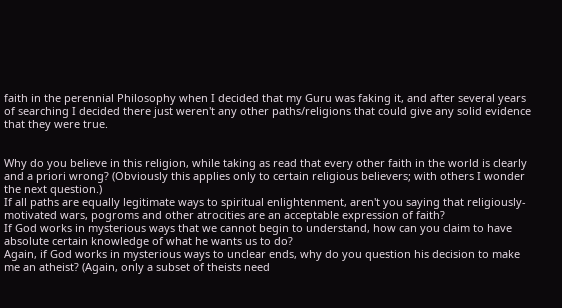faith in the perennial Philosophy when I decided that my Guru was faking it, and after several years of searching I decided there just weren't any other paths/religions that could give any solid evidence that they were true.


Why do you believe in this religion, while taking as read that every other faith in the world is clearly and a priori wrong? (Obviously this applies only to certain religious believers; with others I wonder the next question.)
If all paths are equally legitimate ways to spiritual enlightenment, aren't you saying that religiously-motivated wars, pogroms and other atrocities are an acceptable expression of faith?
If God works in mysterious ways that we cannot begin to understand, how can you claim to have absolute certain knowledge of what he wants us to do?
Again, if God works in mysterious ways to unclear ends, why do you question his decision to make me an atheist? (Again, only a subset of theists need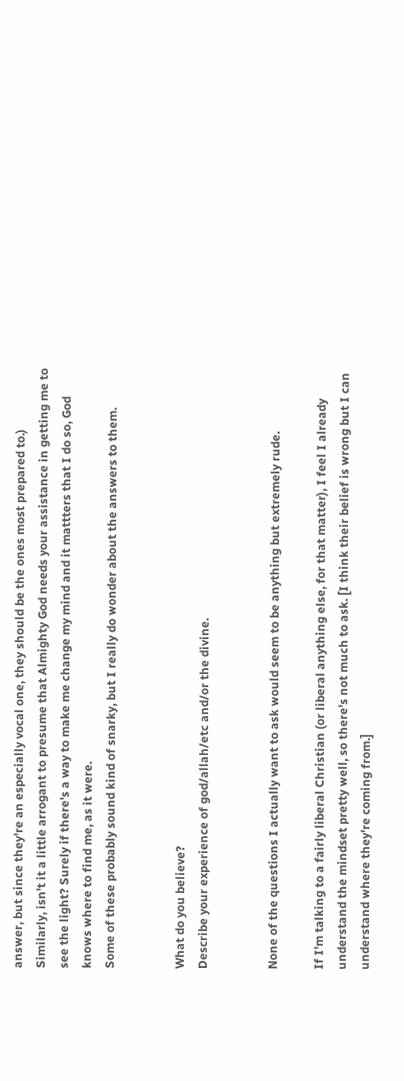answer, but since they're an especially vocal one, they should be the ones most prepared to.)
Similarly, isn't it a little arrogant to presume that Almighty God needs your assistance in getting me to see the light? Surely if there's a way to make me change my mind and it mattters that I do so, God knows where to find me, as it were.
Some of these probably sound kind of snarky, but I really do wonder about the answers to them.


What do you believe?
Describe your experience of god/allah/etc and/or the divine.


None of the questions I actually want to ask would seem to be anything but extremely rude.

If I'm talking to a fairly liberal Christian (or liberal anything else, for that matter), I feel I already understand the mindset pretty well, so there's not much to ask. [I think their belief is wrong but I can understand where they're coming from.]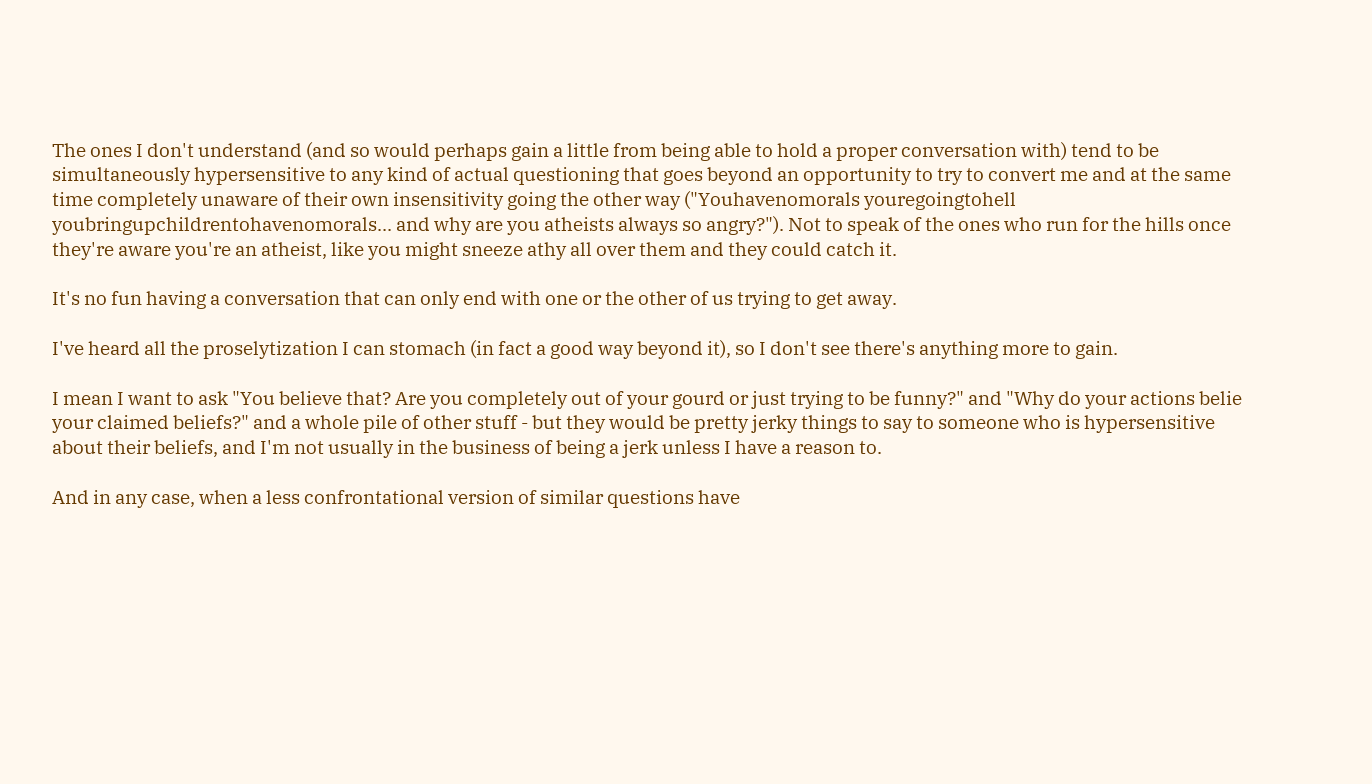The ones I don't understand (and so would perhaps gain a little from being able to hold a proper conversation with) tend to be simultaneously hypersensitive to any kind of actual questioning that goes beyond an opportunity to try to convert me and at the same time completely unaware of their own insensitivity going the other way ("Youhavenomorals youregoingtohell youbringupchildrentohavenomorals... and why are you atheists always so angry?"). Not to speak of the ones who run for the hills once they're aware you're an atheist, like you might sneeze athy all over them and they could catch it.

It's no fun having a conversation that can only end with one or the other of us trying to get away.

I've heard all the proselytization I can stomach (in fact a good way beyond it), so I don't see there's anything more to gain.

I mean I want to ask "You believe that? Are you completely out of your gourd or just trying to be funny?" and "Why do your actions belie your claimed beliefs?" and a whole pile of other stuff - but they would be pretty jerky things to say to someone who is hypersensitive about their beliefs, and I'm not usually in the business of being a jerk unless I have a reason to.

And in any case, when a less confrontational version of similar questions have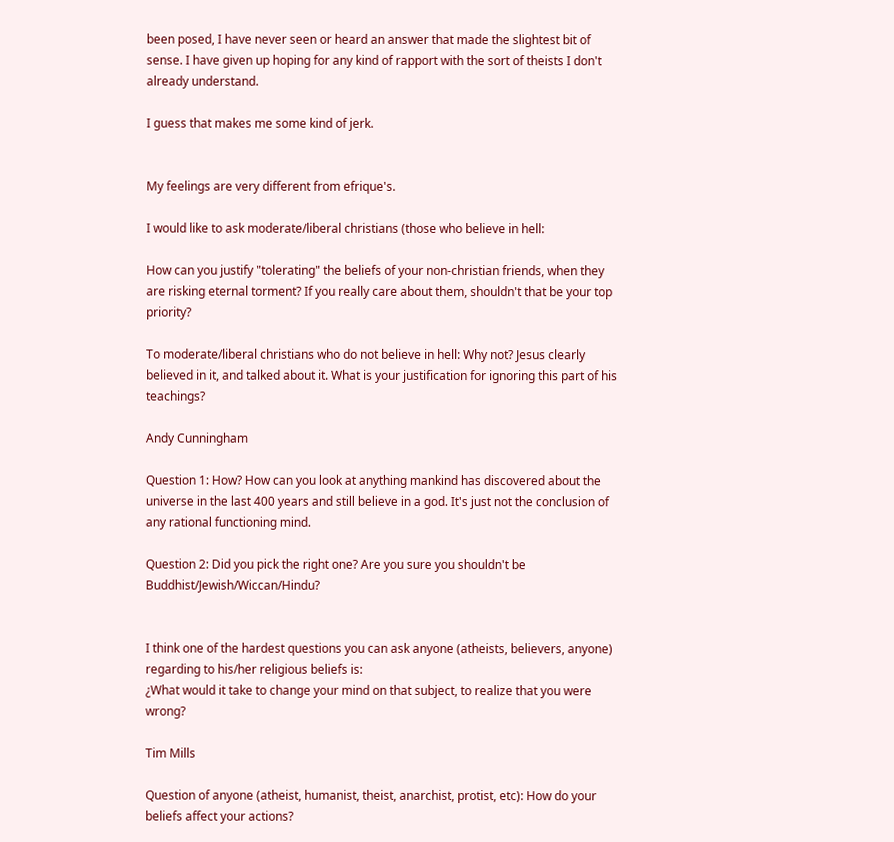been posed, I have never seen or heard an answer that made the slightest bit of sense. I have given up hoping for any kind of rapport with the sort of theists I don't already understand.

I guess that makes me some kind of jerk.


My feelings are very different from efrique's.

I would like to ask moderate/liberal christians (those who believe in hell:

How can you justify "tolerating" the beliefs of your non-christian friends, when they are risking eternal torment? If you really care about them, shouldn't that be your top priority?

To moderate/liberal christians who do not believe in hell: Why not? Jesus clearly believed in it, and talked about it. What is your justification for ignoring this part of his teachings?

Andy Cunningham

Question 1: How? How can you look at anything mankind has discovered about the universe in the last 400 years and still believe in a god. It's just not the conclusion of any rational functioning mind.

Question 2: Did you pick the right one? Are you sure you shouldn't be Buddhist/Jewish/Wiccan/Hindu?


I think one of the hardest questions you can ask anyone (atheists, believers, anyone) regarding to his/her religious beliefs is:
¿What would it take to change your mind on that subject, to realize that you were wrong?

Tim Mills

Question of anyone (atheist, humanist, theist, anarchist, protist, etc): How do your beliefs affect your actions?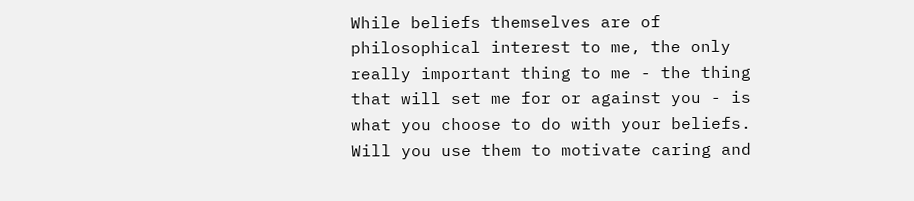While beliefs themselves are of philosophical interest to me, the only really important thing to me - the thing that will set me for or against you - is what you choose to do with your beliefs. Will you use them to motivate caring and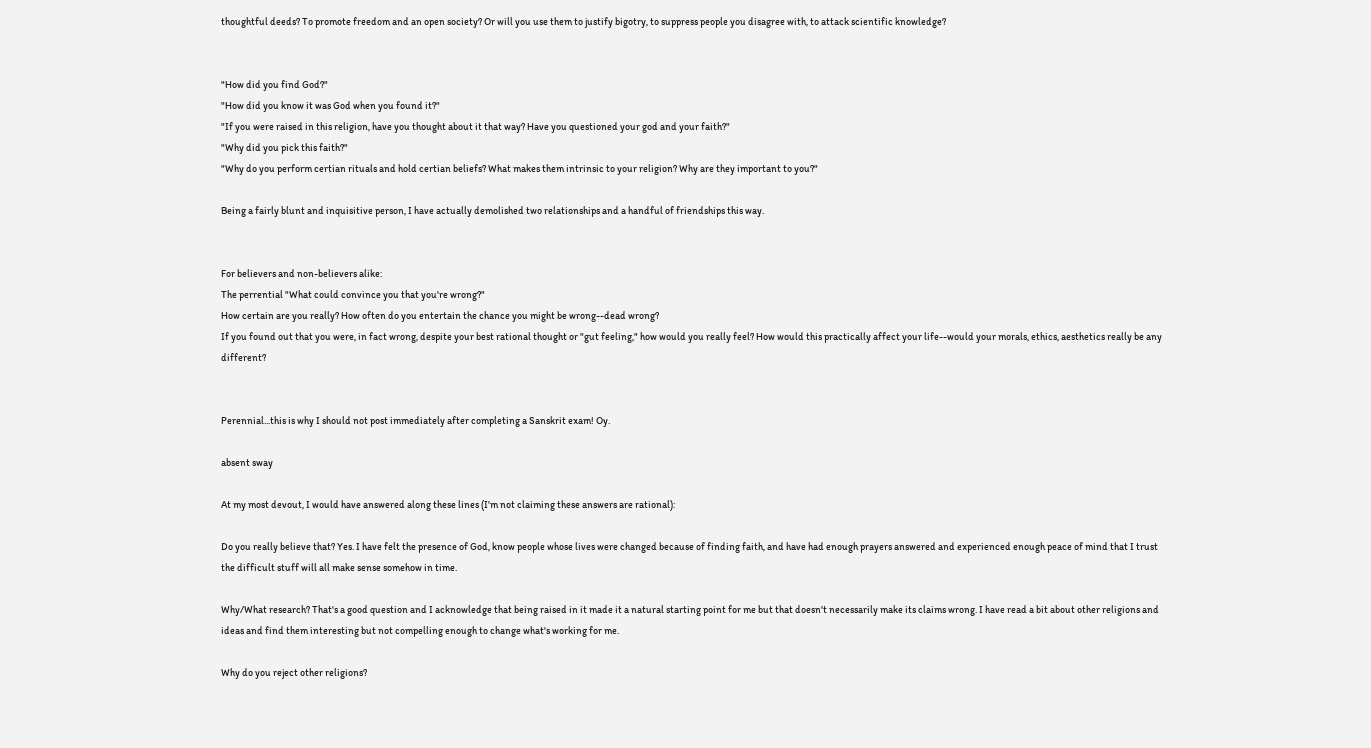thoughtful deeds? To promote freedom and an open society? Or will you use them to justify bigotry, to suppress people you disagree with, to attack scientific knowledge?


"How did you find God?"
"How did you know it was God when you found it?"
"If you were raised in this religion, have you thought about it that way? Have you questioned your god and your faith?"
"Why did you pick this faith?"
"Why do you perform certian rituals and hold certian beliefs? What makes them intrinsic to your religion? Why are they important to you?"

Being a fairly blunt and inquisitive person, I have actually demolished two relationships and a handful of friendships this way.


For believers and non-believers alike:
The perrential "What could convince you that you're wrong?"
How certain are you really? How often do you entertain the chance you might be wrong--dead wrong?
If you found out that you were, in fact wrong, despite your best rational thought or "gut feeling," how would you really feel? How would this practically affect your life--would your morals, ethics, aesthetics really be any different?


Perennial...this is why I should not post immediately after completing a Sanskrit exam! Oy.

absent sway

At my most devout, I would have answered along these lines (I'm not claiming these answers are rational):

Do you really believe that? Yes. I have felt the presence of God, know people whose lives were changed because of finding faith, and have had enough prayers answered and experienced enough peace of mind that I trust the difficult stuff will all make sense somehow in time.

Why/What research? That's a good question and I acknowledge that being raised in it made it a natural starting point for me but that doesn't necessarily make its claims wrong. I have read a bit about other religions and ideas and find them interesting but not compelling enough to change what's working for me.

Why do you reject other religions?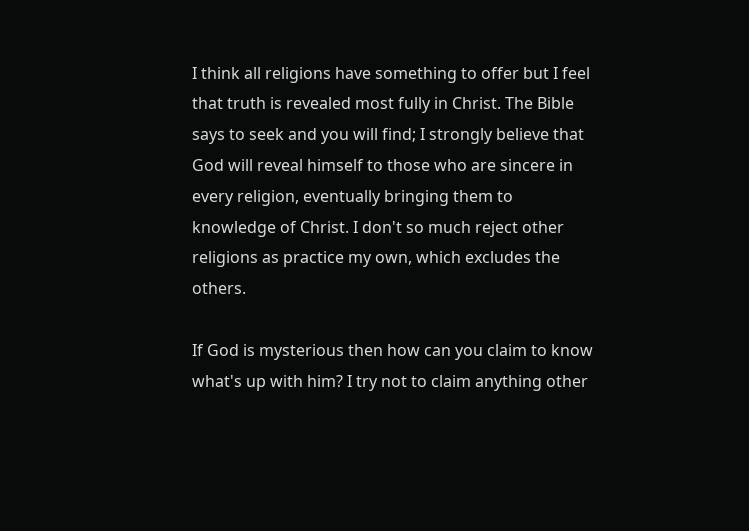I think all religions have something to offer but I feel that truth is revealed most fully in Christ. The Bible says to seek and you will find; I strongly believe that God will reveal himself to those who are sincere in every religion, eventually bringing them to knowledge of Christ. I don't so much reject other religions as practice my own, which excludes the others.

If God is mysterious then how can you claim to know what's up with him? I try not to claim anything other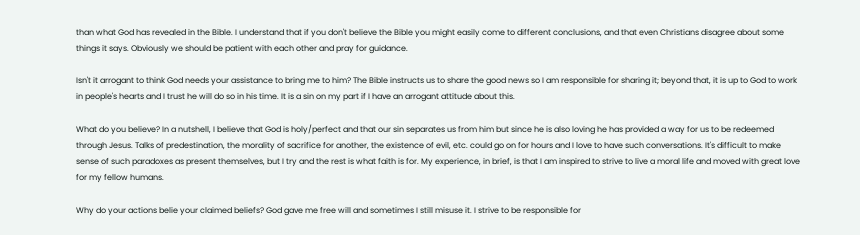than what God has revealed in the Bible. I understand that if you don't believe the Bible you might easily come to different conclusions, and that even Christians disagree about some things it says. Obviously we should be patient with each other and pray for guidance.

Isn't it arrogant to think God needs your assistance to bring me to him? The Bible instructs us to share the good news so I am responsible for sharing it; beyond that, it is up to God to work in people's hearts and I trust he will do so in his time. It is a sin on my part if I have an arrogant attitude about this.

What do you believe? In a nutshell, I believe that God is holy/perfect and that our sin separates us from him but since he is also loving he has provided a way for us to be redeemed through Jesus. Talks of predestination, the morality of sacrifice for another, the existence of evil, etc. could go on for hours and I love to have such conversations. It's difficult to make sense of such paradoxes as present themselves, but I try and the rest is what faith is for. My experience, in brief, is that I am inspired to strive to live a moral life and moved with great love for my fellow humans.

Why do your actions belie your claimed beliefs? God gave me free will and sometimes I still misuse it. I strive to be responsible for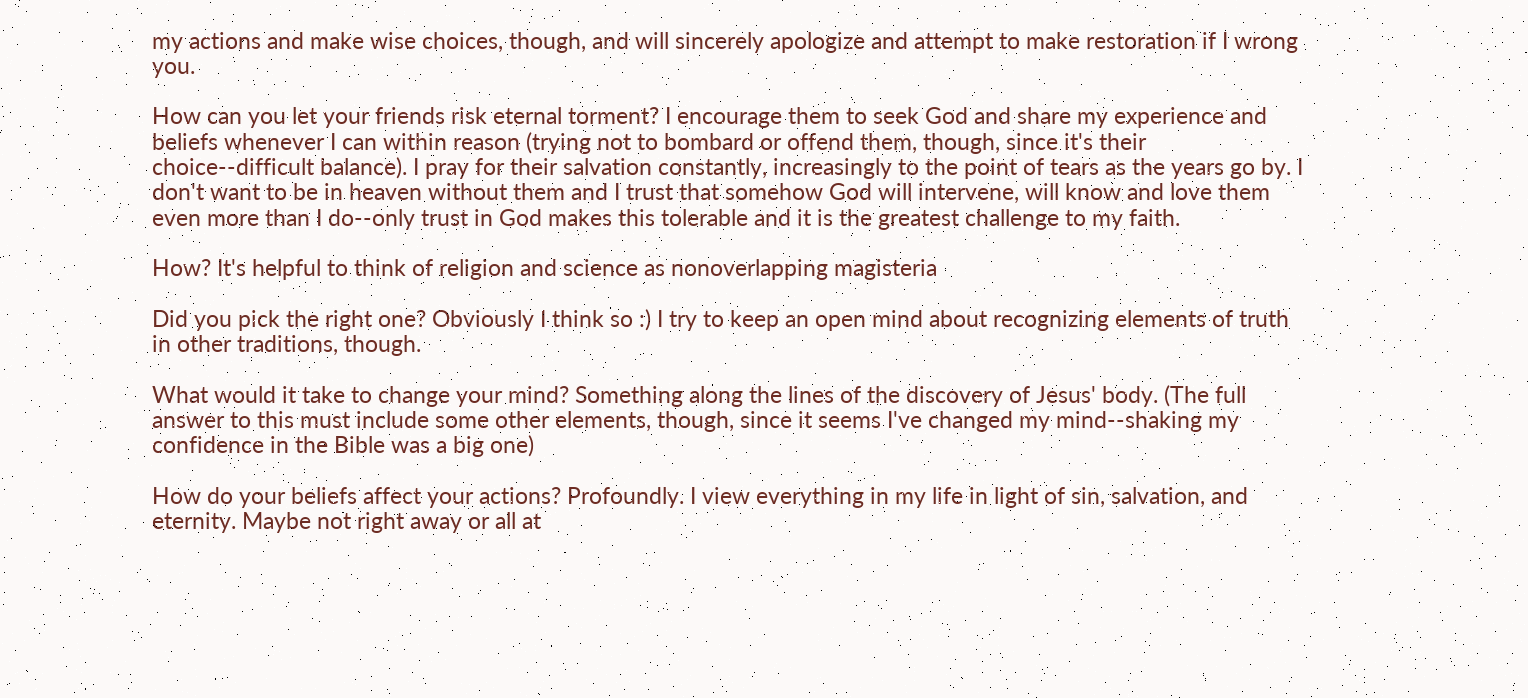my actions and make wise choices, though, and will sincerely apologize and attempt to make restoration if I wrong you.

How can you let your friends risk eternal torment? I encourage them to seek God and share my experience and beliefs whenever I can within reason (trying not to bombard or offend them, though, since it's their choice--difficult balance). I pray for their salvation constantly, increasingly to the point of tears as the years go by. I don't want to be in heaven without them and I trust that somehow God will intervene, will know and love them even more than I do--only trust in God makes this tolerable and it is the greatest challenge to my faith.

How? It's helpful to think of religion and science as nonoverlapping magisteria

Did you pick the right one? Obviously I think so :) I try to keep an open mind about recognizing elements of truth in other traditions, though.

What would it take to change your mind? Something along the lines of the discovery of Jesus' body. (The full answer to this must include some other elements, though, since it seems I've changed my mind--shaking my confidence in the Bible was a big one)

How do your beliefs affect your actions? Profoundly. I view everything in my life in light of sin, salvation, and eternity. Maybe not right away or all at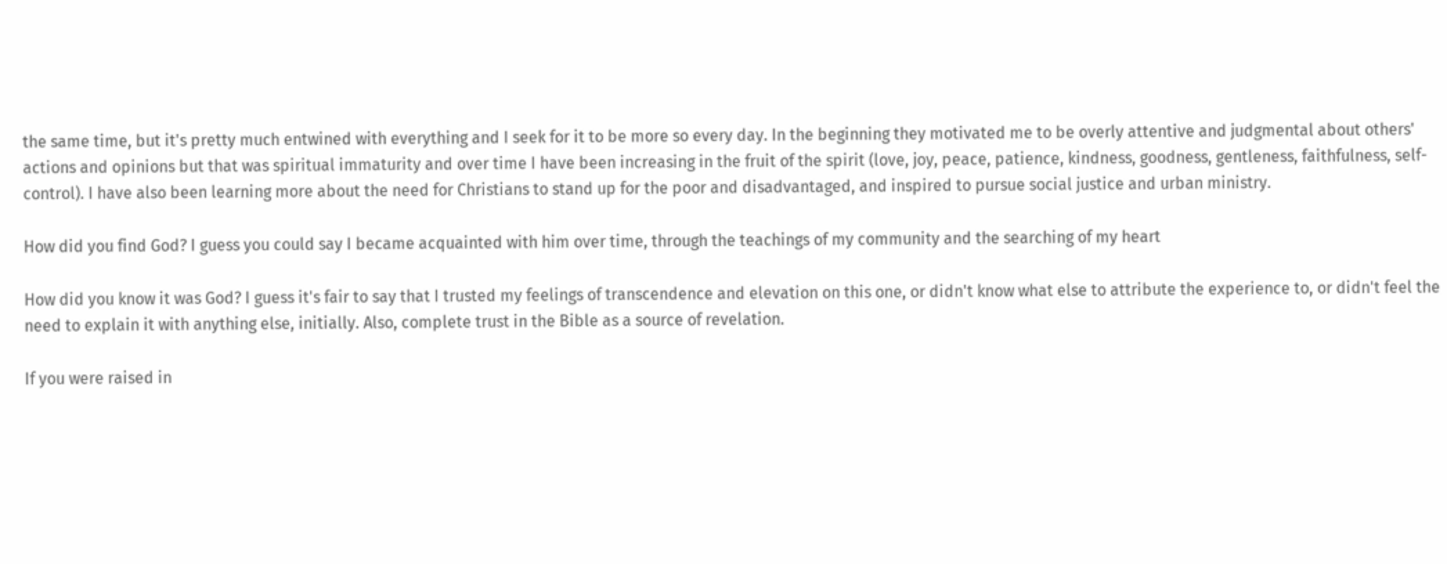the same time, but it's pretty much entwined with everything and I seek for it to be more so every day. In the beginning they motivated me to be overly attentive and judgmental about others' actions and opinions but that was spiritual immaturity and over time I have been increasing in the fruit of the spirit (love, joy, peace, patience, kindness, goodness, gentleness, faithfulness, self-control). I have also been learning more about the need for Christians to stand up for the poor and disadvantaged, and inspired to pursue social justice and urban ministry.

How did you find God? I guess you could say I became acquainted with him over time, through the teachings of my community and the searching of my heart

How did you know it was God? I guess it's fair to say that I trusted my feelings of transcendence and elevation on this one, or didn't know what else to attribute the experience to, or didn't feel the need to explain it with anything else, initially. Also, complete trust in the Bible as a source of revelation.

If you were raised in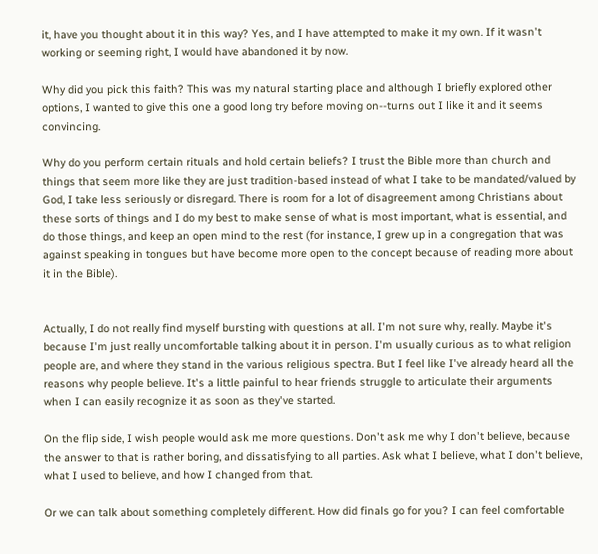it, have you thought about it in this way? Yes, and I have attempted to make it my own. If it wasn't working or seeming right, I would have abandoned it by now.

Why did you pick this faith? This was my natural starting place and although I briefly explored other options, I wanted to give this one a good long try before moving on--turns out I like it and it seems convincing.

Why do you perform certain rituals and hold certain beliefs? I trust the Bible more than church and things that seem more like they are just tradition-based instead of what I take to be mandated/valued by God, I take less seriously or disregard. There is room for a lot of disagreement among Christians about these sorts of things and I do my best to make sense of what is most important, what is essential, and do those things, and keep an open mind to the rest (for instance, I grew up in a congregation that was against speaking in tongues but have become more open to the concept because of reading more about it in the Bible).


Actually, I do not really find myself bursting with questions at all. I'm not sure why, really. Maybe it's because I'm just really uncomfortable talking about it in person. I'm usually curious as to what religion people are, and where they stand in the various religious spectra. But I feel like I've already heard all the reasons why people believe. It's a little painful to hear friends struggle to articulate their arguments when I can easily recognize it as soon as they've started.

On the flip side, I wish people would ask me more questions. Don't ask me why I don't believe, because the answer to that is rather boring, and dissatisfying to all parties. Ask what I believe, what I don't believe, what I used to believe, and how I changed from that.

Or we can talk about something completely different. How did finals go for you? I can feel comfortable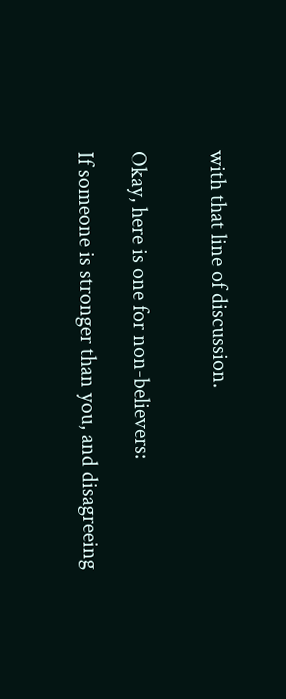with that line of discussion.


Okay, here is one for non-believers:

If someone is stronger than you, and disagreeing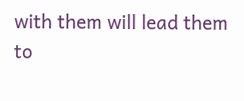with them will lead them to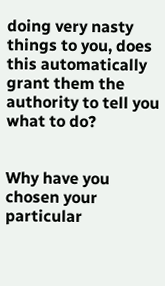doing very nasty things to you, does this automatically grant them the authority to tell you what to do?


Why have you chosen your particular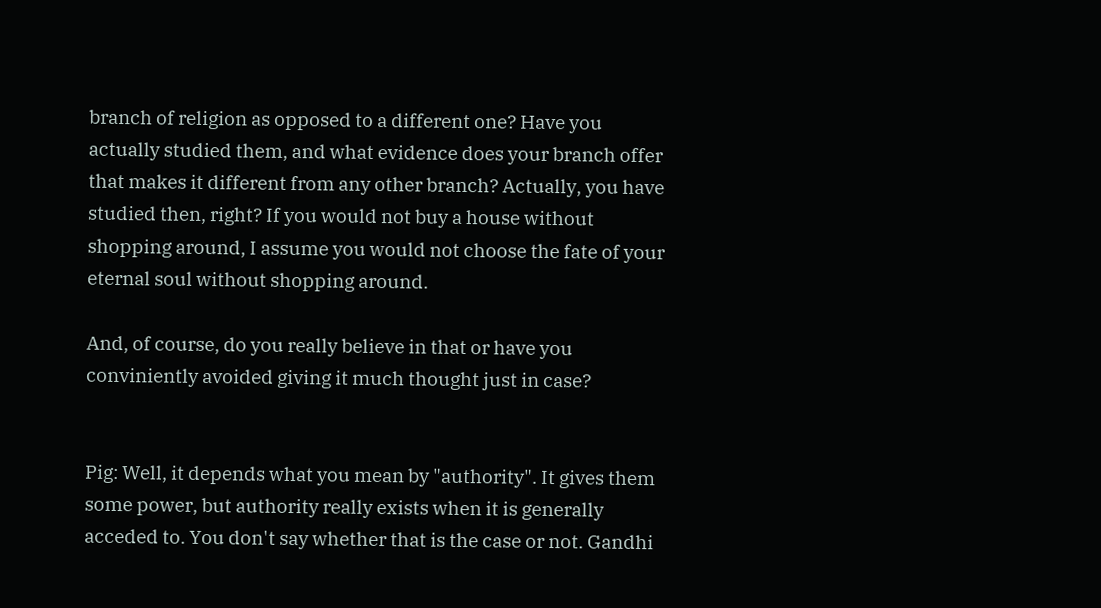branch of religion as opposed to a different one? Have you actually studied them, and what evidence does your branch offer that makes it different from any other branch? Actually, you have studied then, right? If you would not buy a house without shopping around, I assume you would not choose the fate of your eternal soul without shopping around.

And, of course, do you really believe in that or have you conviniently avoided giving it much thought just in case?


Pig: Well, it depends what you mean by "authority". It gives them some power, but authority really exists when it is generally acceded to. You don't say whether that is the case or not. Gandhi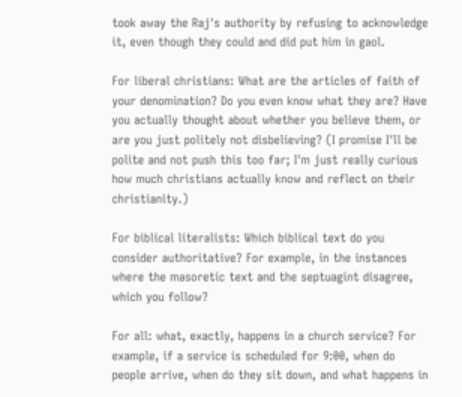took away the Raj's authority by refusing to acknowledge it, even though they could and did put him in gaol.

For liberal christians: What are the articles of faith of your denomination? Do you even know what they are? Have you actually thought about whether you believe them, or are you just politely not disbelieving? (I promise I'll be polite and not push this too far; I'm just really curious how much christians actually know and reflect on their christianity.)

For biblical literalists: Which biblical text do you consider authoritative? For example, in the instances where the masoretic text and the septuagint disagree, which you follow?

For all: what, exactly, happens in a church service? For example, if a service is scheduled for 9:00, when do people arrive, when do they sit down, and what happens in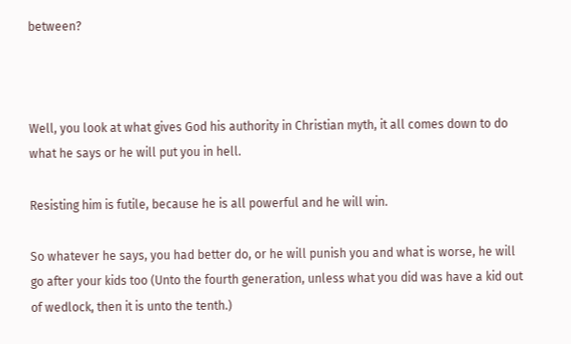between?



Well, you look at what gives God his authority in Christian myth, it all comes down to do what he says or he will put you in hell.

Resisting him is futile, because he is all powerful and he will win.

So whatever he says, you had better do, or he will punish you and what is worse, he will go after your kids too (Unto the fourth generation, unless what you did was have a kid out of wedlock, then it is unto the tenth.)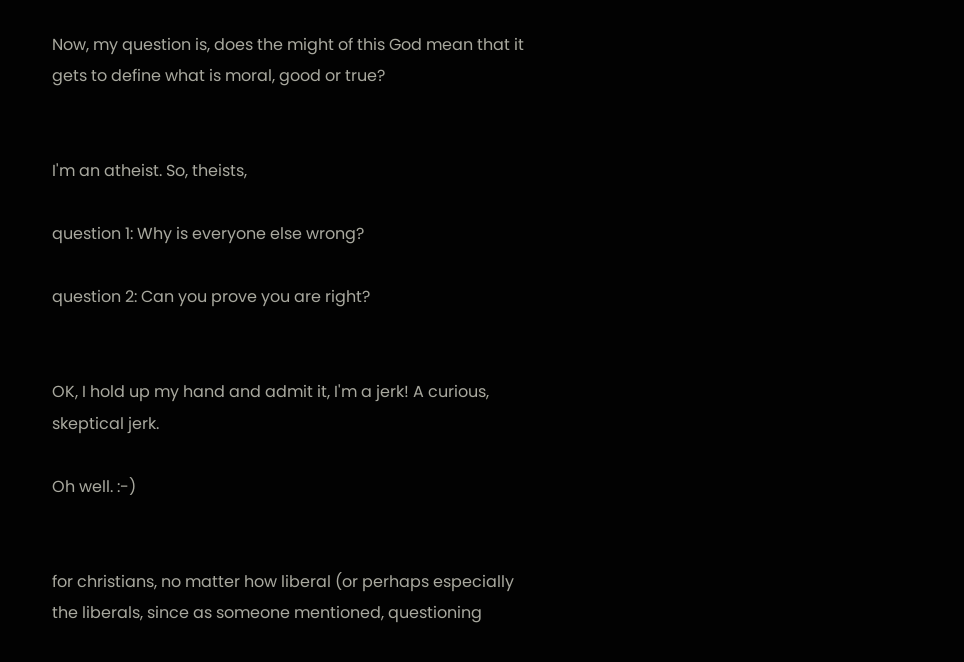Now, my question is, does the might of this God mean that it gets to define what is moral, good or true?


I'm an atheist. So, theists,

question 1: Why is everyone else wrong?

question 2: Can you prove you are right?


OK, I hold up my hand and admit it, I'm a jerk! A curious, skeptical jerk.

Oh well. :-)


for christians, no matter how liberal (or perhaps especially the liberals, since as someone mentioned, questioning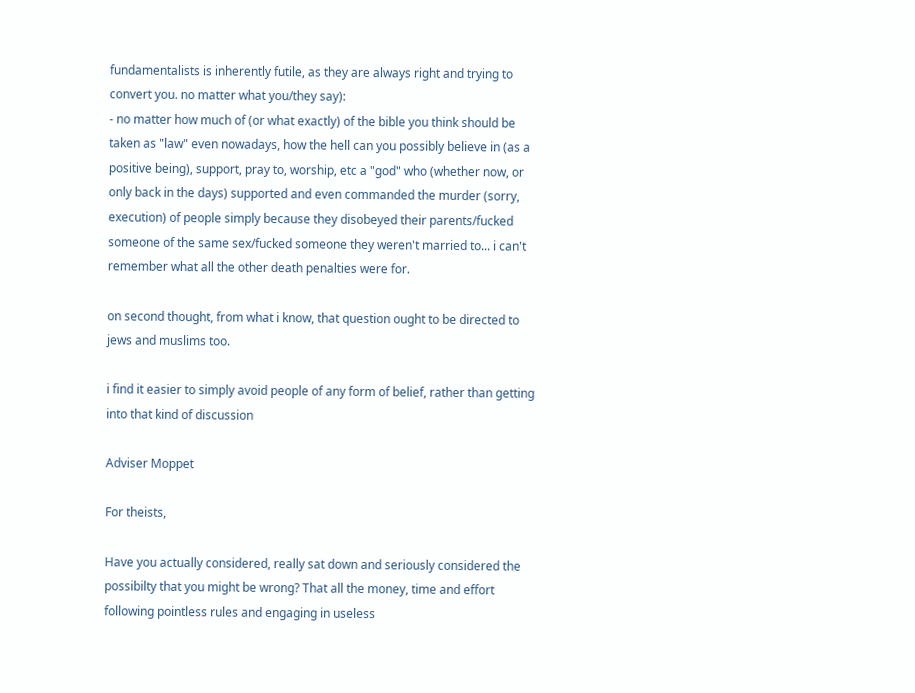fundamentalists is inherently futile, as they are always right and trying to convert you. no matter what you/they say):
- no matter how much of (or what exactly) of the bible you think should be taken as "law" even nowadays, how the hell can you possibly believe in (as a positive being), support, pray to, worship, etc a "god" who (whether now, or only back in the days) supported and even commanded the murder (sorry, execution) of people simply because they disobeyed their parents/fucked someone of the same sex/fucked someone they weren't married to... i can't remember what all the other death penalties were for.

on second thought, from what i know, that question ought to be directed to jews and muslims too.

i find it easier to simply avoid people of any form of belief, rather than getting into that kind of discussion

Adviser Moppet

For theists,

Have you actually considered, really sat down and seriously considered the possibilty that you might be wrong? That all the money, time and effort following pointless rules and engaging in useless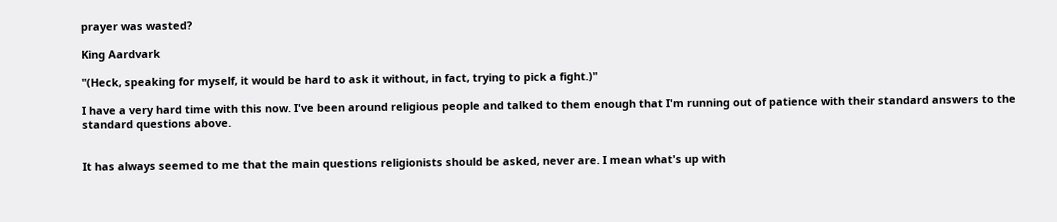prayer was wasted?

King Aardvark

"(Heck, speaking for myself, it would be hard to ask it without, in fact, trying to pick a fight.)"

I have a very hard time with this now. I've been around religious people and talked to them enough that I'm running out of patience with their standard answers to the standard questions above.


It has always seemed to me that the main questions religionists should be asked, never are. I mean what's up with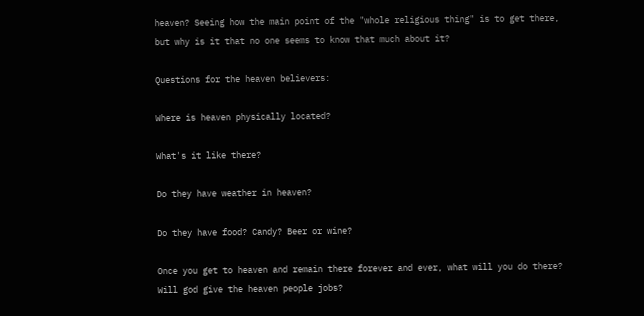heaven? Seeing how the main point of the "whole religious thing" is to get there, but why is it that no one seems to know that much about it?

Questions for the heaven believers:

Where is heaven physically located?

What's it like there?

Do they have weather in heaven?

Do they have food? Candy? Beer or wine?

Once you get to heaven and remain there forever and ever, what will you do there? Will god give the heaven people jobs?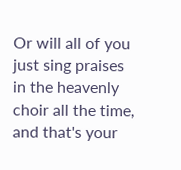Or will all of you just sing praises in the heavenly choir all the time, and that's your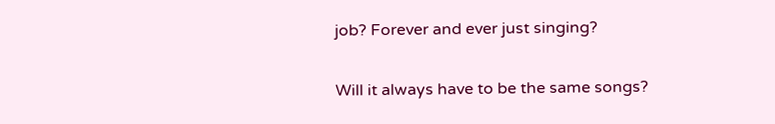job? Forever and ever just singing?

Will it always have to be the same songs?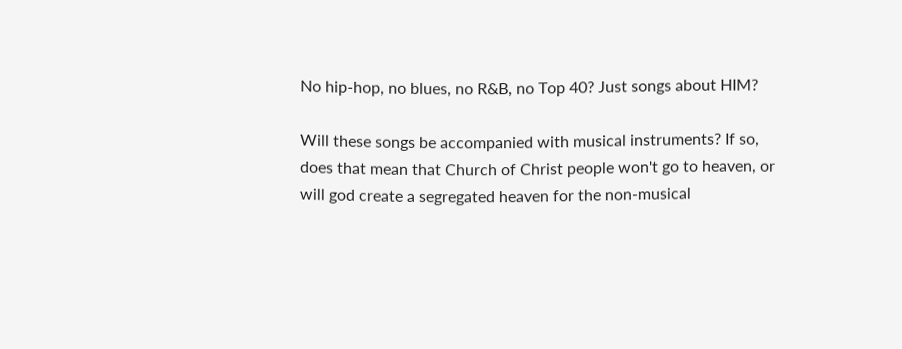No hip-hop, no blues, no R&B, no Top 40? Just songs about HIM?

Will these songs be accompanied with musical instruments? If so, does that mean that Church of Christ people won't go to heaven, or will god create a segregated heaven for the non-musical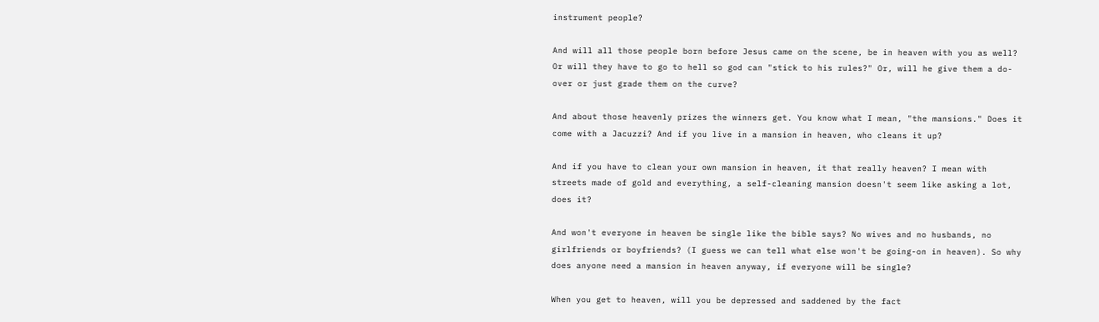instrument people?

And will all those people born before Jesus came on the scene, be in heaven with you as well? Or will they have to go to hell so god can "stick to his rules?" Or, will he give them a do-over or just grade them on the curve?

And about those heavenly prizes the winners get. You know what I mean, "the mansions." Does it come with a Jacuzzi? And if you live in a mansion in heaven, who cleans it up?

And if you have to clean your own mansion in heaven, it that really heaven? I mean with streets made of gold and everything, a self-cleaning mansion doesn't seem like asking a lot, does it?

And won't everyone in heaven be single like the bible says? No wives and no husbands, no girlfriends or boyfriends? (I guess we can tell what else won't be going-on in heaven). So why does anyone need a mansion in heaven anyway, if everyone will be single?

When you get to heaven, will you be depressed and saddened by the fact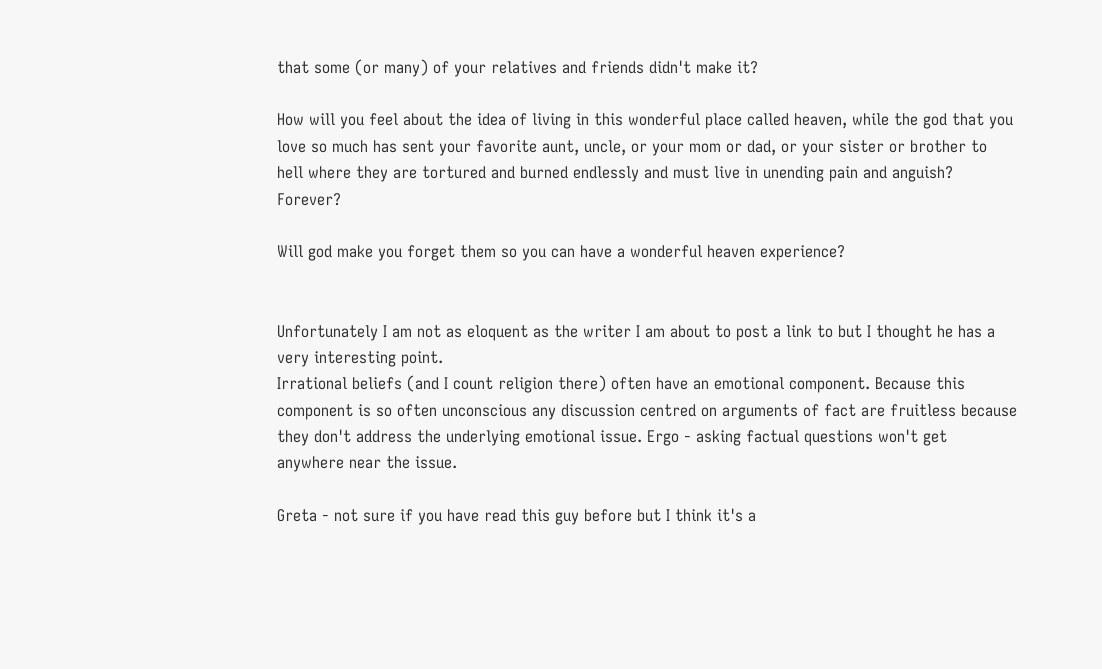that some (or many) of your relatives and friends didn't make it?

How will you feel about the idea of living in this wonderful place called heaven, while the god that you love so much has sent your favorite aunt, uncle, or your mom or dad, or your sister or brother to hell where they are tortured and burned endlessly and must live in unending pain and anguish? Forever?

Will god make you forget them so you can have a wonderful heaven experience?


Unfortunately I am not as eloquent as the writer I am about to post a link to but I thought he has a very interesting point.
Irrational beliefs (and I count religion there) often have an emotional component. Because this component is so often unconscious any discussion centred on arguments of fact are fruitless because they don't address the underlying emotional issue. Ergo - asking factual questions won't get anywhere near the issue.

Greta - not sure if you have read this guy before but I think it's a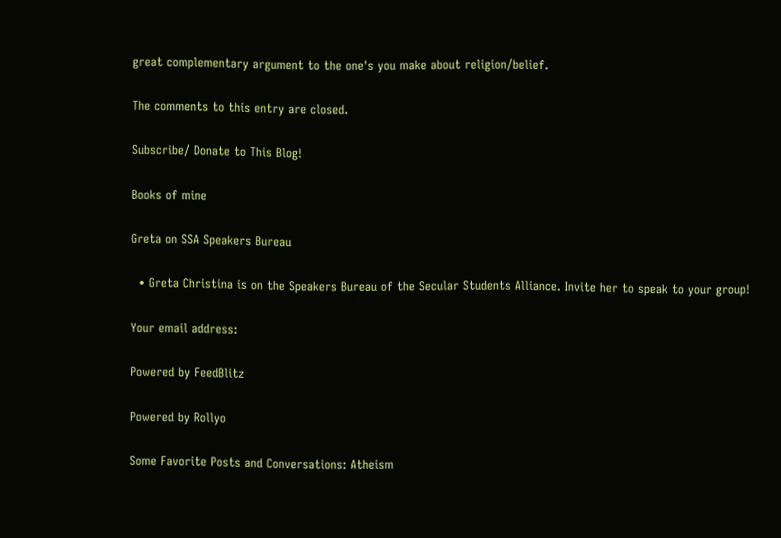great complementary argument to the one's you make about religion/belief.

The comments to this entry are closed.

Subscribe/ Donate to This Blog!

Books of mine

Greta on SSA Speakers Bureau

  • Greta Christina is on the Speakers Bureau of the Secular Students Alliance. Invite her to speak to your group!

Your email address:

Powered by FeedBlitz

Powered by Rollyo

Some Favorite Posts and Conversations: Atheism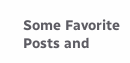Some Favorite Posts and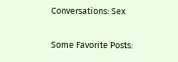Conversations: Sex

Some Favorite Posts: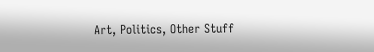Art, Politics, Other Stuff